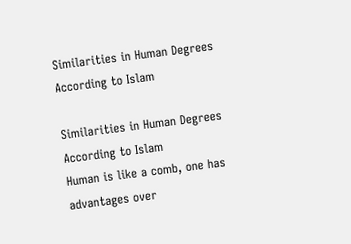Similarities in Human Degrees According to Islam

Similarities in Human Degrees According to Islam
Human is like a comb, one has advantages over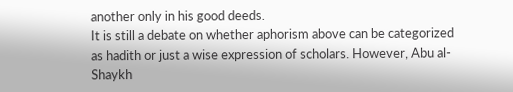another only in his good deeds.
It is still a debate on whether aphorism above can be categorized as hadith or just a wise expression of scholars. However, Abu al-Shaykh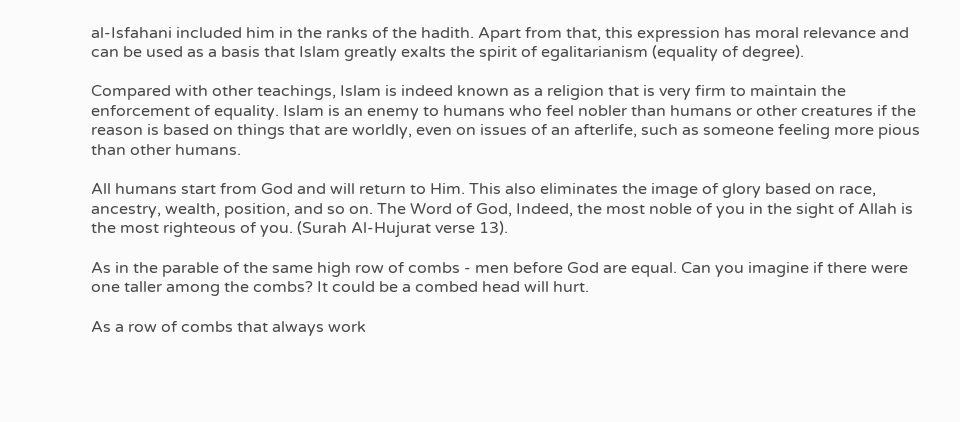al-Isfahani included him in the ranks of the hadith. Apart from that, this expression has moral relevance and can be used as a basis that Islam greatly exalts the spirit of egalitarianism (equality of degree).

Compared with other teachings, Islam is indeed known as a religion that is very firm to maintain the enforcement of equality. Islam is an enemy to humans who feel nobler than humans or other creatures if the reason is based on things that are worldly, even on issues of an afterlife, such as someone feeling more pious than other humans.

All humans start from God and will return to Him. This also eliminates the image of glory based on race, ancestry, wealth, position, and so on. The Word of God, Indeed, the most noble of you in the sight of Allah is the most righteous of you. (Surah Al-Hujurat verse 13).

As in the parable of the same high row of combs - men before God are equal. Can you imagine if there were one taller among the combs? It could be a combed head will hurt.

As a row of combs that always work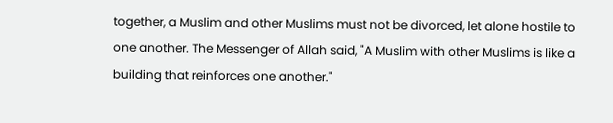together, a Muslim and other Muslims must not be divorced, let alone hostile to one another. The Messenger of Allah said, "A Muslim with other Muslims is like a building that reinforces one another."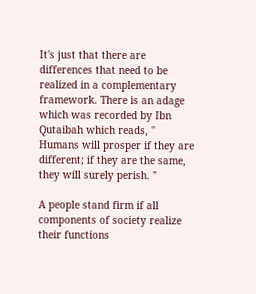It's just that there are differences that need to be realized in a complementary framework. There is an adage which was recorded by Ibn Qutaibah which reads, '' Humans will prosper if they are different; if they are the same, they will surely perish. "

A people stand firm if all components of society realize their functions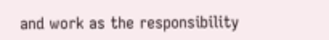and work as the responsibility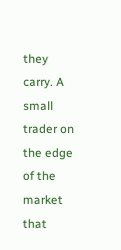they carry. A small trader on the edge of the market that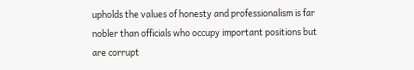upholds the values of honesty and professionalism is far nobler than officials who occupy important positions but are corrupt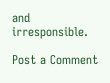and irresponsible.

Post a Comment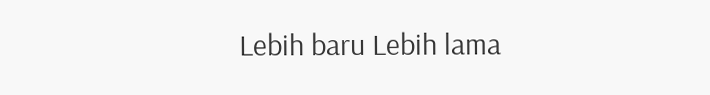Lebih baru Lebih lama